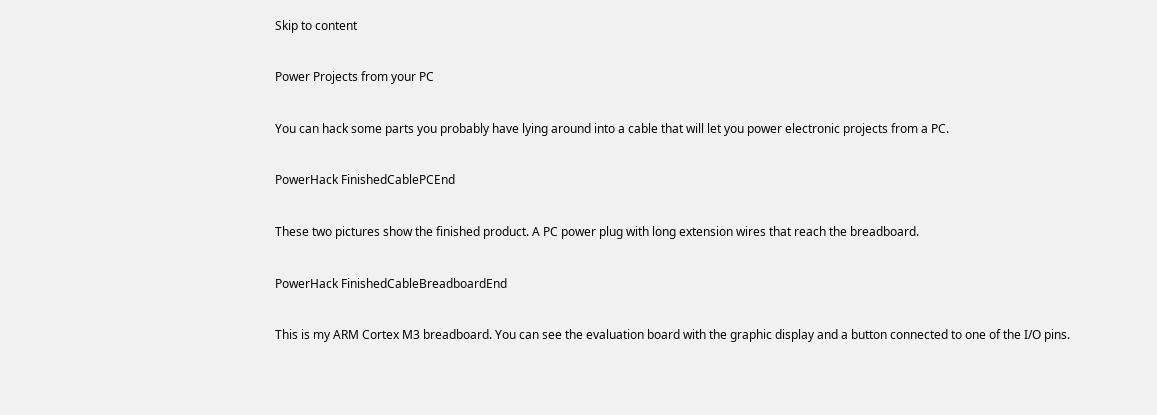Skip to content

Power Projects from your PC

You can hack some parts you probably have lying around into a cable that will let you power electronic projects from a PC.

PowerHack FinishedCablePCEnd

These two pictures show the finished product. A PC power plug with long extension wires that reach the breadboard.

PowerHack FinishedCableBreadboardEnd

This is my ARM Cortex M3 breadboard. You can see the evaluation board with the graphic display and a button connected to one of the I/O pins.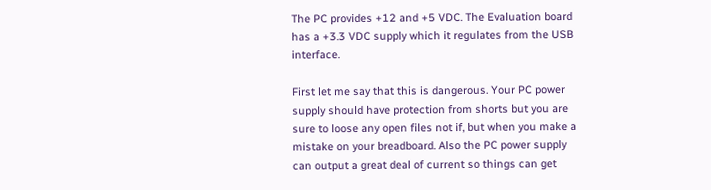The PC provides +12 and +5 VDC. The Evaluation board has a +3.3 VDC supply which it regulates from the USB interface.

First let me say that this is dangerous. Your PC power supply should have protection from shorts but you are sure to loose any open files not if, but when you make a mistake on your breadboard. Also the PC power supply can output a great deal of current so things can get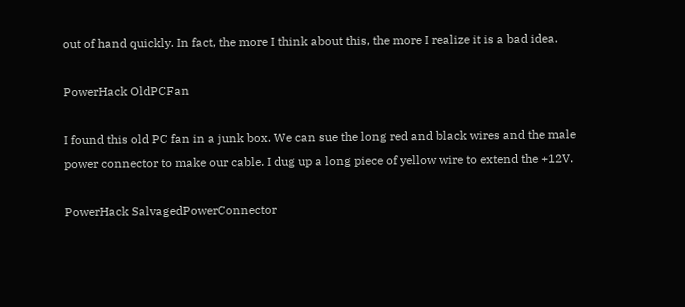out of hand quickly. In fact, the more I think about this, the more I realize it is a bad idea.

PowerHack OldPCFan

I found this old PC fan in a junk box. We can sue the long red and black wires and the male power connector to make our cable. I dug up a long piece of yellow wire to extend the +12V.

PowerHack SalvagedPowerConnector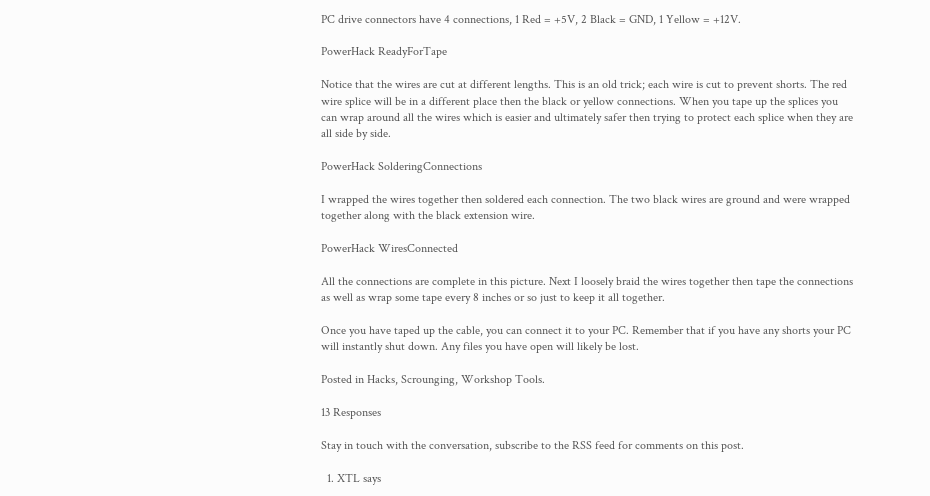PC drive connectors have 4 connections, 1 Red = +5V, 2 Black = GND, 1 Yellow = +12V.

PowerHack ReadyForTape

Notice that the wires are cut at different lengths. This is an old trick; each wire is cut to prevent shorts. The red wire splice will be in a different place then the black or yellow connections. When you tape up the splices you can wrap around all the wires which is easier and ultimately safer then trying to protect each splice when they are all side by side.

PowerHack SolderingConnections

I wrapped the wires together then soldered each connection. The two black wires are ground and were wrapped together along with the black extension wire.

PowerHack WiresConnected

All the connections are complete in this picture. Next I loosely braid the wires together then tape the connections as well as wrap some tape every 8 inches or so just to keep it all together.

Once you have taped up the cable, you can connect it to your PC. Remember that if you have any shorts your PC will instantly shut down. Any files you have open will likely be lost.

Posted in Hacks, Scrounging, Workshop Tools.

13 Responses

Stay in touch with the conversation, subscribe to the RSS feed for comments on this post.

  1. XTL says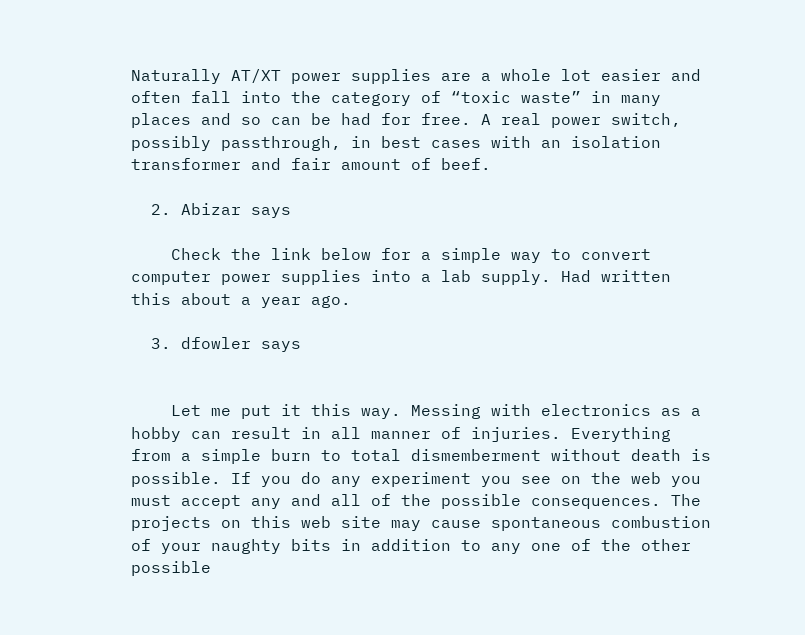Naturally AT/XT power supplies are a whole lot easier and often fall into the category of “toxic waste” in many places and so can be had for free. A real power switch, possibly passthrough, in best cases with an isolation transformer and fair amount of beef.

  2. Abizar says

    Check the link below for a simple way to convert computer power supplies into a lab supply. Had written this about a year ago.

  3. dfowler says


    Let me put it this way. Messing with electronics as a hobby can result in all manner of injuries. Everything from a simple burn to total dismemberment without death is possible. If you do any experiment you see on the web you must accept any and all of the possible consequences. The projects on this web site may cause spontaneous combustion of your naughty bits in addition to any one of the other possible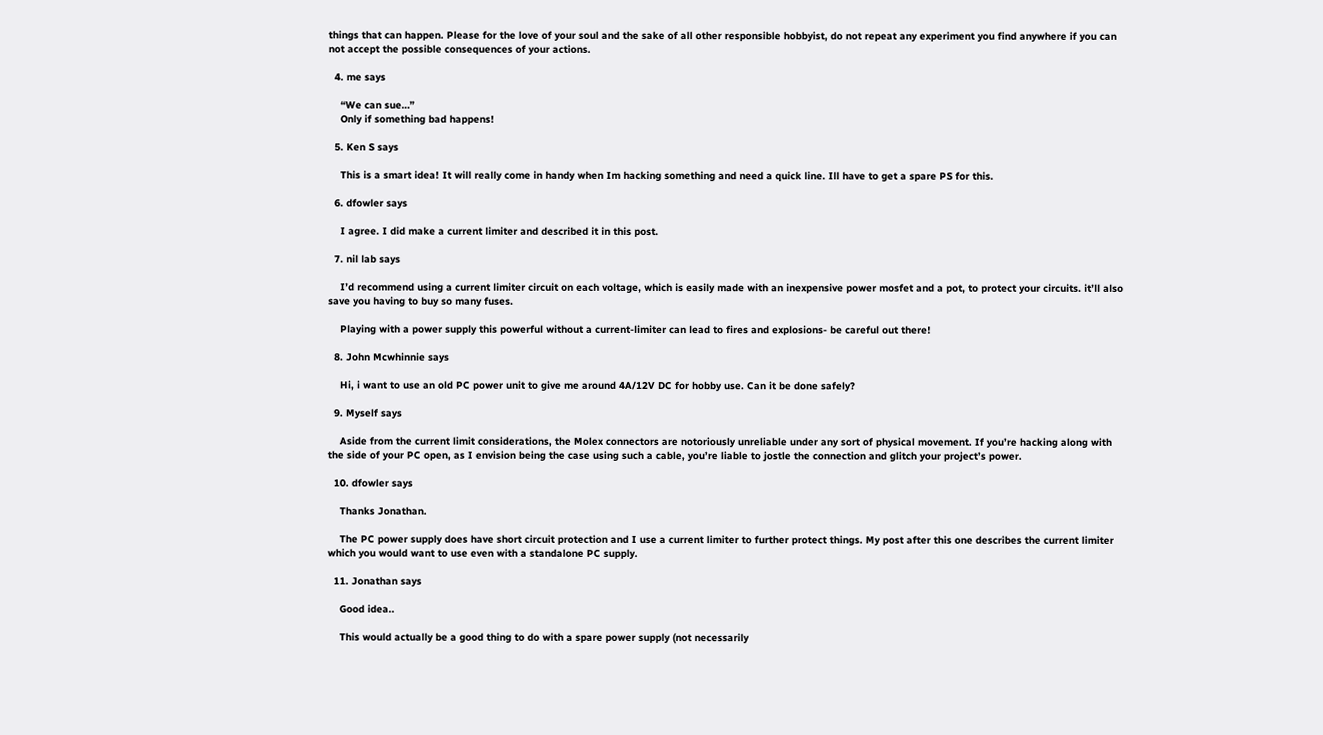things that can happen. Please for the love of your soul and the sake of all other responsible hobbyist, do not repeat any experiment you find anywhere if you can not accept the possible consequences of your actions.

  4. me says

    “We can sue…”
    Only if something bad happens!

  5. Ken S says

    This is a smart idea! It will really come in handy when Im hacking something and need a quick line. Ill have to get a spare PS for this.

  6. dfowler says

    I agree. I did make a current limiter and described it in this post.

  7. nil lab says

    I’d recommend using a current limiter circuit on each voltage, which is easily made with an inexpensive power mosfet and a pot, to protect your circuits. it’ll also save you having to buy so many fuses.

    Playing with a power supply this powerful without a current-limiter can lead to fires and explosions- be careful out there!

  8. John Mcwhinnie says

    Hi, i want to use an old PC power unit to give me around 4A/12V DC for hobby use. Can it be done safely?

  9. Myself says

    Aside from the current limit considerations, the Molex connectors are notoriously unreliable under any sort of physical movement. If you’re hacking along with the side of your PC open, as I envision being the case using such a cable, you’re liable to jostle the connection and glitch your project’s power.

  10. dfowler says

    Thanks Jonathan.

    The PC power supply does have short circuit protection and I use a current limiter to further protect things. My post after this one describes the current limiter which you would want to use even with a standalone PC supply.

  11. Jonathan says

    Good idea..

    This would actually be a good thing to do with a spare power supply (not necessarily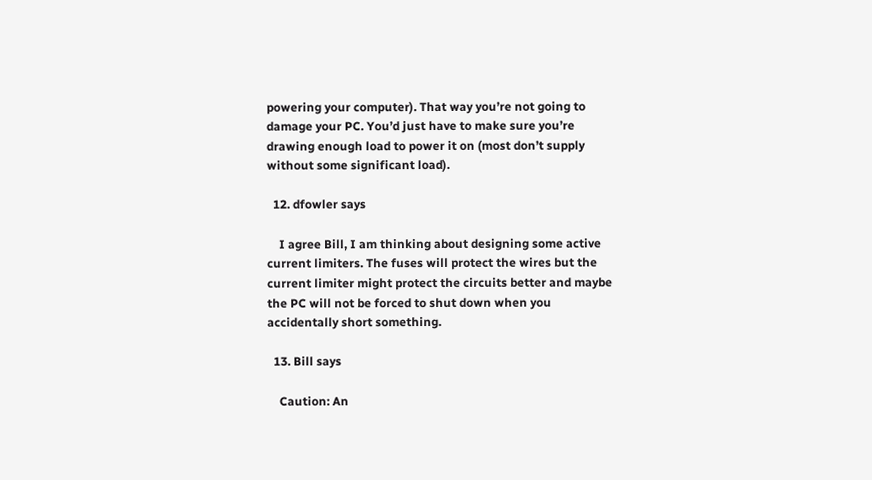powering your computer). That way you’re not going to damage your PC. You’d just have to make sure you’re drawing enough load to power it on (most don’t supply without some significant load).

  12. dfowler says

    I agree Bill, I am thinking about designing some active current limiters. The fuses will protect the wires but the current limiter might protect the circuits better and maybe the PC will not be forced to shut down when you accidentally short something.

  13. Bill says

    Caution: An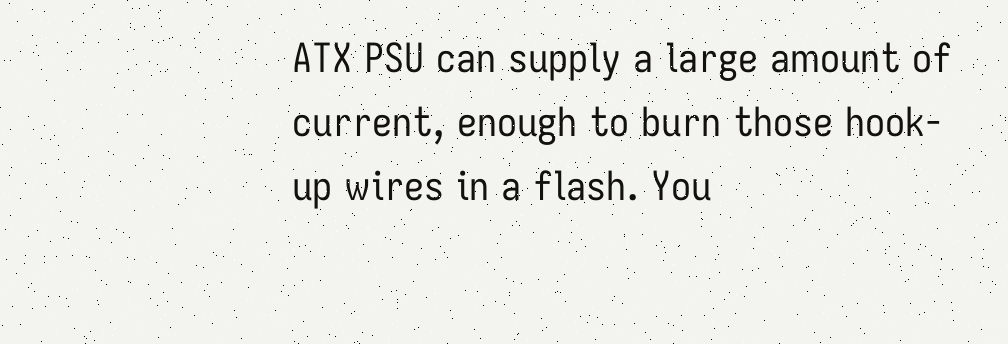ATX PSU can supply a large amount of current, enough to burn those hook-up wires in a flash. You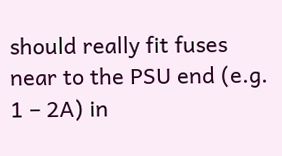should really fit fuses near to the PSU end (e.g. 1 – 2A) in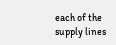each of the supply lines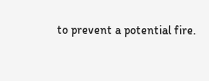to prevent a potential fire.